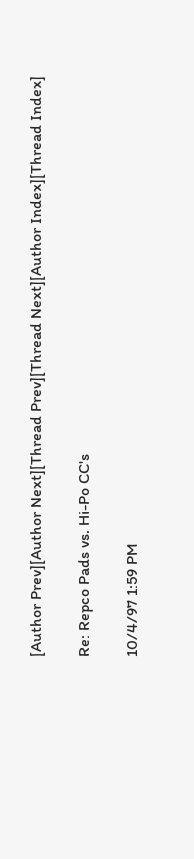[Author Prev][Author Next][Thread Prev][Thread Next][Author Index][Thread Index]

Re: Repco Pads vs. Hi-Po CC's

10/4/97 1:59 PM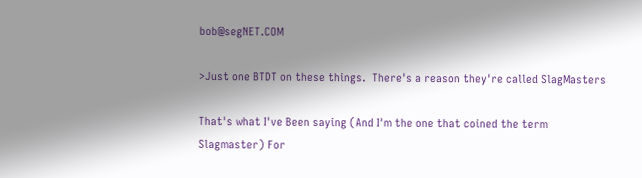bob@segNET.COM

>Just one BTDT on these things.  There's a reason they're called SlagMasters

That's what I've Been saying (And I'm the one that coined the term
Slagmaster) For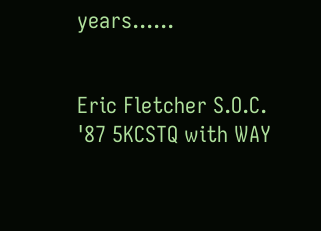years......


Eric Fletcher S.O.C.
'87 5KCSTQ with WAY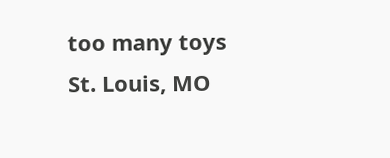too many toys
St. Louis, MO